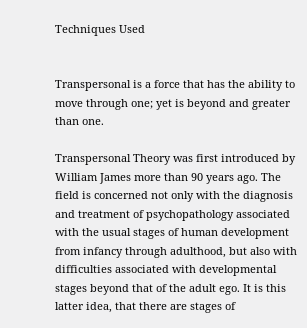Techniques Used


Transpersonal is a force that has the ability to move through one; yet is beyond and greater than one.

Transpersonal Theory was first introduced by William James more than 90 years ago. The field is concerned not only with the diagnosis and treatment of psychopathology associated with the usual stages of human development from infancy through adulthood, but also with difficulties associated with developmental stages beyond that of the adult ego. It is this latter idea, that there are stages of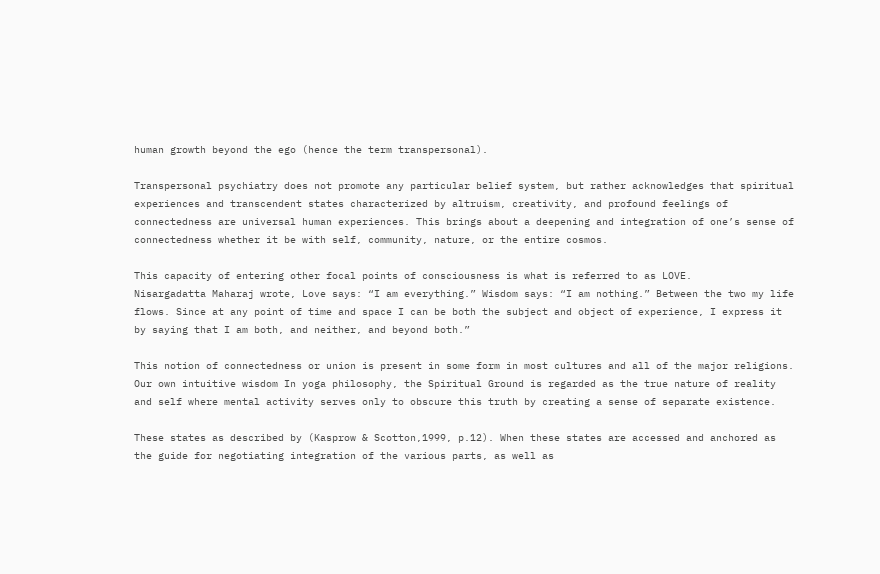human growth beyond the ego (hence the term transpersonal).

Transpersonal psychiatry does not promote any particular belief system, but rather acknowledges that spiritual experiences and transcendent states characterized by altruism, creativity, and profound feelings of connectedness are universal human experiences. This brings about a deepening and integration of one’s sense of connectedness whether it be with self, community, nature, or the entire cosmos.

This capacity of entering other focal points of consciousness is what is referred to as LOVE.
Nisargadatta Maharaj wrote, Love says: “I am everything.” Wisdom says: “I am nothing.” Between the two my life flows. Since at any point of time and space I can be both the subject and object of experience, I express it by saying that I am both, and neither, and beyond both.”

This notion of connectedness or union is present in some form in most cultures and all of the major religions. Our own intuitive wisdom In yoga philosophy, the Spiritual Ground is regarded as the true nature of reality and self where mental activity serves only to obscure this truth by creating a sense of separate existence.

These states as described by (Kasprow & Scotton,1999, p.12). When these states are accessed and anchored as the guide for negotiating integration of the various parts, as well as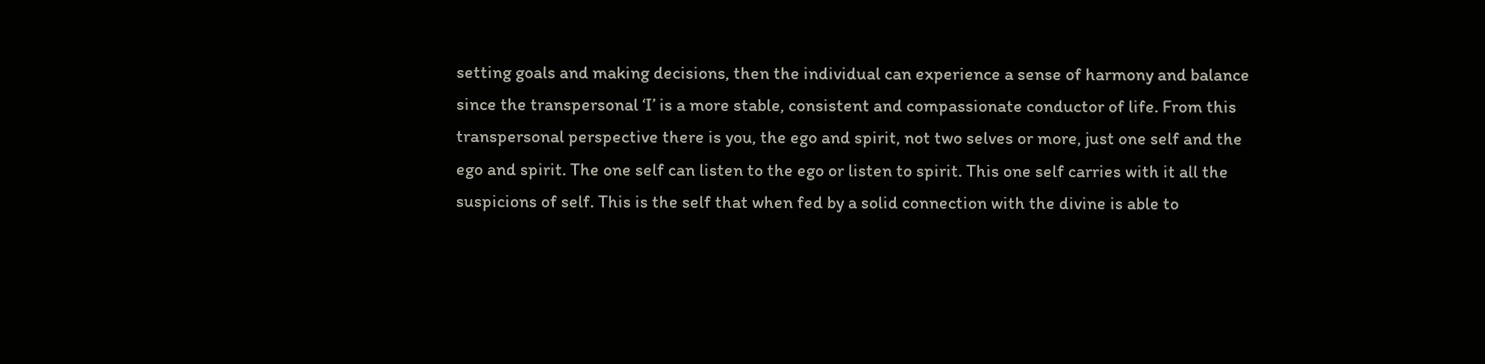setting goals and making decisions, then the individual can experience a sense of harmony and balance since the transpersonal ‘I’ is a more stable, consistent and compassionate conductor of life. From this transpersonal perspective there is you, the ego and spirit, not two selves or more, just one self and the ego and spirit. The one self can listen to the ego or listen to spirit. This one self carries with it all the suspicions of self. This is the self that when fed by a solid connection with the divine is able to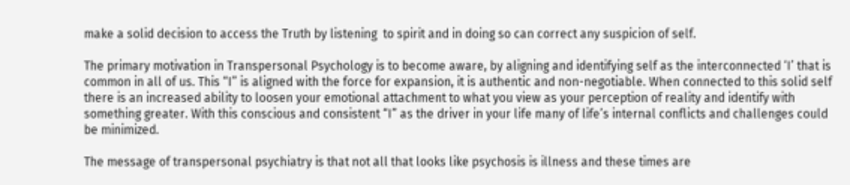make a solid decision to access the Truth by listening  to spirit and in doing so can correct any suspicion of self.

The primary motivation in Transpersonal Psychology is to become aware, by aligning and identifying self as the interconnected ‘I’ that is common in all of us. This “I” is aligned with the force for expansion, it is authentic and non-negotiable. When connected to this solid self there is an increased ability to loosen your emotional attachment to what you view as your perception of reality and identify with something greater. With this conscious and consistent “I” as the driver in your life many of life’s internal conflicts and challenges could be minimized.

The message of transpersonal psychiatry is that not all that looks like psychosis is illness and these times are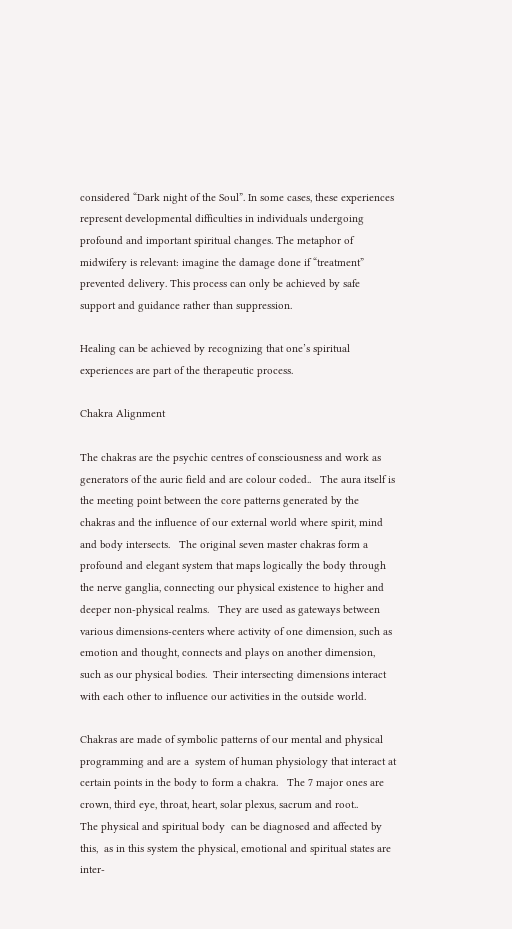considered “Dark night of the Soul”. In some cases, these experiences represent developmental difficulties in individuals undergoing profound and important spiritual changes. The metaphor of midwifery is relevant: imagine the damage done if “treatment” prevented delivery. This process can only be achieved by safe support and guidance rather than suppression.

Healing can be achieved by recognizing that one’s spiritual experiences are part of the therapeutic process.

Chakra Alignment

The chakras are the psychic centres of consciousness and work as generators of the auric field and are colour coded..   The aura itself is the meeting point between the core patterns generated by the chakras and the influence of our external world where spirit, mind and body intersects.   The original seven master chakras form a profound and elegant system that maps logically the body through the nerve ganglia, connecting our physical existence to higher and deeper non-physical realms.   They are used as gateways between various dimensions-centers where activity of one dimension, such as emotion and thought, connects and plays on another dimension, such as our physical bodies.  Their intersecting dimensions interact with each other to influence our activities in the outside world.

Chakras are made of symbolic patterns of our mental and physical programming and are a  system of human physiology that interact at certain points in the body to form a chakra.   The 7 major ones are  crown, third eye, throat, heart, solar plexus, sacrum and root..        The physical and spiritual body  can be diagnosed and affected by this,  as in this system the physical, emotional and spiritual states are inter-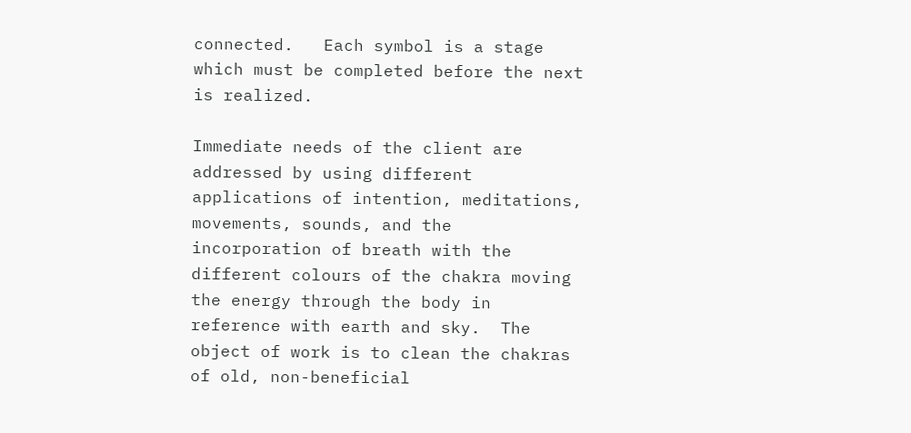connected.   Each symbol is a stage which must be completed before the next is realized.

Immediate needs of the client are addressed by using different applications of intention, meditations, movements, sounds, and the  incorporation of breath with the different colours of the chakra moving the energy through the body in reference with earth and sky.  The object of work is to clean the chakras of old, non-beneficial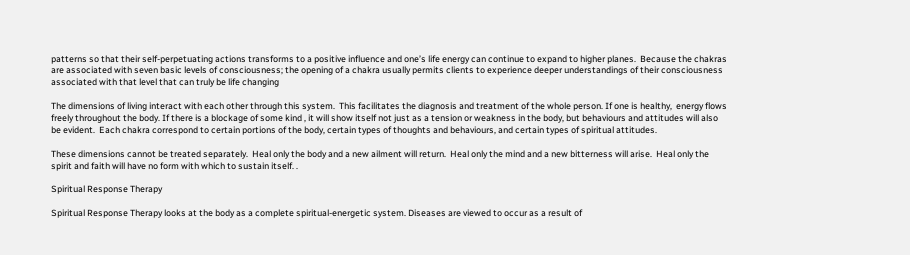patterns so that their self-perpetuating actions transforms to a positive influence and one’s life energy can continue to expand to higher planes.  Because the chakras are associated with seven basic levels of consciousness; the opening of a chakra usually permits clients to experience deeper understandings of their consciousness associated with that level that can truly be life changing

The dimensions of living interact with each other through this system.  This facilitates the diagnosis and treatment of the whole person. If one is healthy,  energy flows freely throughout the body. If there is a blockage of some kind , it will show itself not just as a tension or weakness in the body, but behaviours and attitudes will also be evident.  Each chakra correspond to certain portions of the body, certain types of thoughts and behaviours, and certain types of spiritual attitudes.

These dimensions cannot be treated separately.  Heal only the body and a new ailment will return.  Heal only the mind and a new bitterness will arise.  Heal only the spirit and faith will have no form with which to sustain itself. .

Spiritual Response Therapy

Spiritual Response Therapy looks at the body as a complete spiritual-energetic system. Diseases are viewed to occur as a result of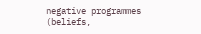negative programmes (beliefs,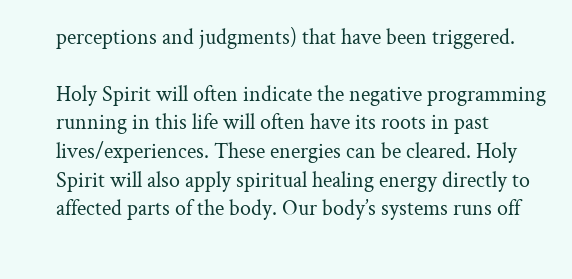perceptions and judgments) that have been triggered.

Holy Spirit will often indicate the negative programming running in this life will often have its roots in past lives/experiences. These energies can be cleared. Holy Spirit will also apply spiritual healing energy directly to affected parts of the body. Our body’s systems runs off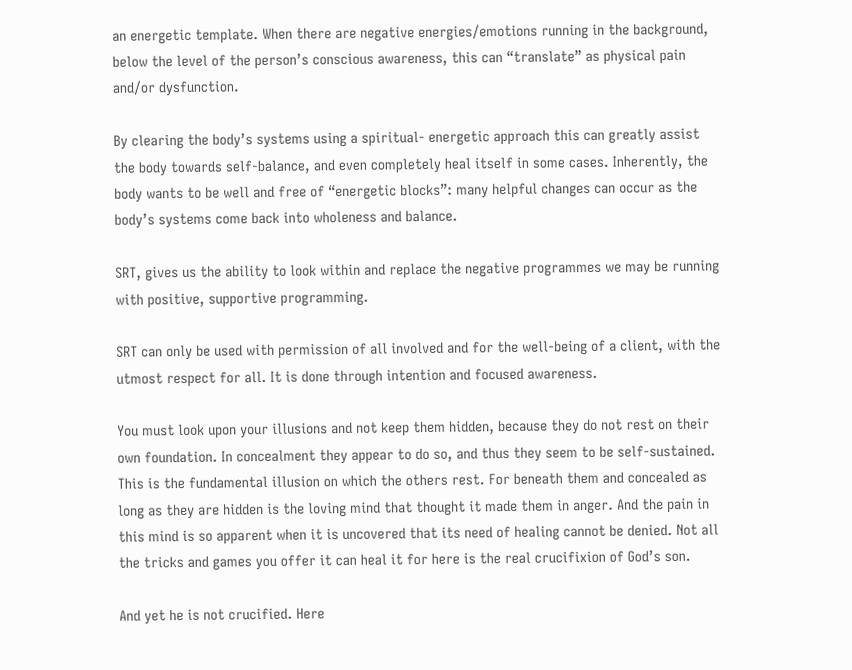an energetic template. When there are negative energies/emotions running in the background, below the level of the person’s conscious awareness, this can “translate” as physical pain and/or dysfunction.

By clearing the body’s systems using a spiritual- energetic approach this can greatly assist the body towards self-balance, and even completely heal itself in some cases. Inherently, the body wants to be well and free of “energetic blocks”: many helpful changes can occur as the body’s systems come back into wholeness and balance.

SRT, gives us the ability to look within and replace the negative programmes we may be running with positive, supportive programming.

SRT can only be used with permission of all involved and for the well-being of a client, with the utmost respect for all. It is done through intention and focused awareness.

You must look upon your illusions and not keep them hidden, because they do not rest on their own foundation. In concealment they appear to do so, and thus they seem to be self-sustained. This is the fundamental illusion on which the others rest. For beneath them and concealed as long as they are hidden is the loving mind that thought it made them in anger. And the pain in this mind is so apparent when it is uncovered that its need of healing cannot be denied. Not all the tricks and games you offer it can heal it for here is the real crucifixion of God’s son.

And yet he is not crucified. Here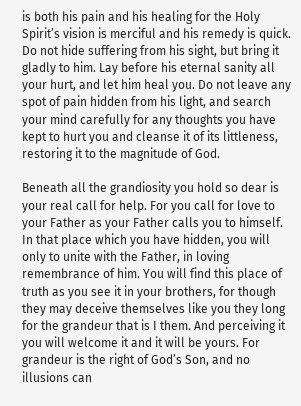is both his pain and his healing for the Holy Spirit’s vision is merciful and his remedy is quick. Do not hide suffering from his sight, but bring it gladly to him. Lay before his eternal sanity all your hurt, and let him heal you. Do not leave any spot of pain hidden from his light, and search your mind carefully for any thoughts you have kept to hurt you and cleanse it of its littleness, restoring it to the magnitude of God.

Beneath all the grandiosity you hold so dear is your real call for help. For you call for love to your Father as your Father calls you to himself. In that place which you have hidden, you will only to unite with the Father, in loving remembrance of him. You will find this place of truth as you see it in your brothers, for though they may deceive themselves like you they long for the grandeur that is I them. And perceiving it you will welcome it and it will be yours. For grandeur is the right of God’s Son, and no illusions can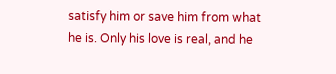satisfy him or save him from what he is. Only his love is real, and he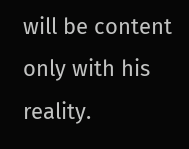will be content only with his reality.